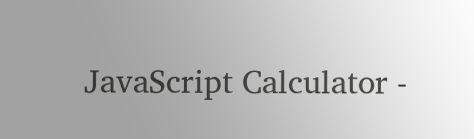JavaScript Calculator -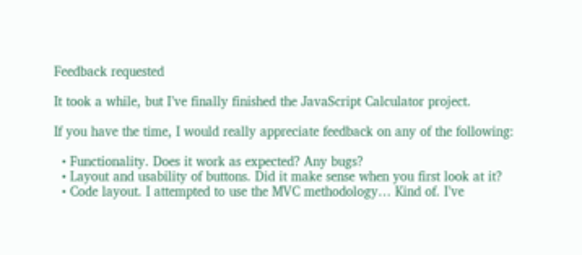Feedback requested

It took a while, but I’ve finally finished the JavaScript Calculator project.

If you have the time, I would really appreciate feedback on any of the following:

  • Functionality. Does it work as expected? Any bugs?
  • Layout and usability of buttons. Did it make sense when you first look at it?
  • Code layout. I attempted to use the MVC methodology… Kind of. I’ve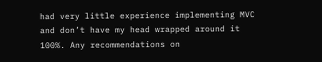had very little experience implementing MVC and don’t have my head wrapped around it 100%. Any recommendations on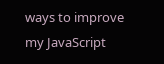ways to improve my JavaScript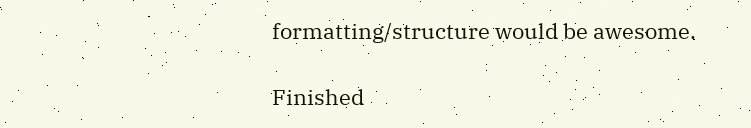formatting/structure would be awesome.

Finished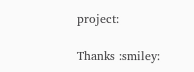project:

Thanks :smiley: